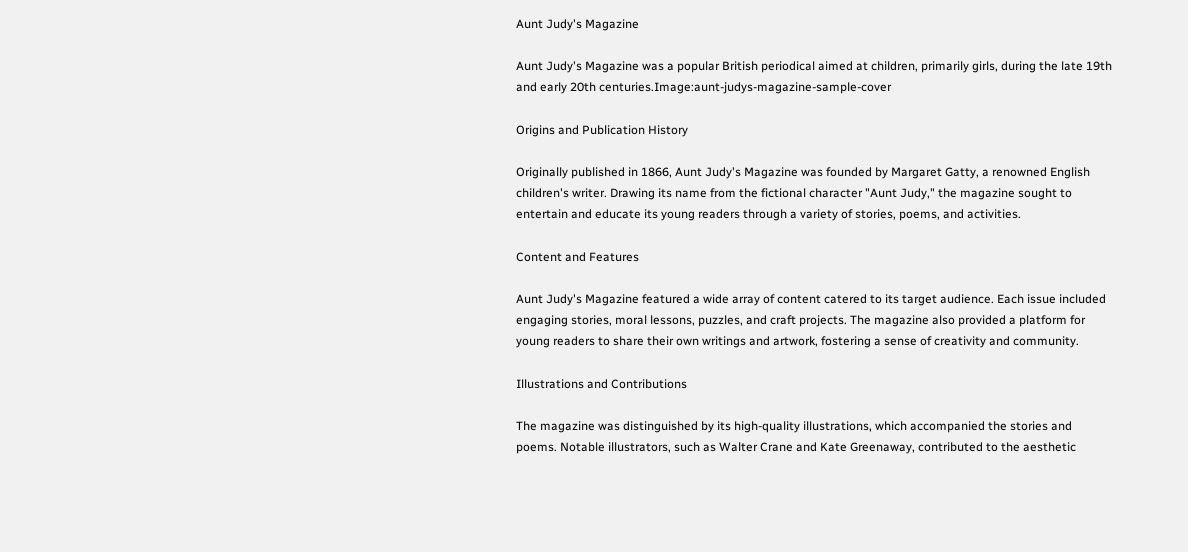Aunt Judy's Magazine

Aunt Judy's Magazine was a popular British periodical aimed at children, primarily girls, during the late 19th and early 20th centuries.Image:aunt-judys-magazine-sample-cover

Origins and Publication History

Originally published in 1866, Aunt Judy's Magazine was founded by Margaret Gatty, a renowned English children's writer. Drawing its name from the fictional character "Aunt Judy," the magazine sought to entertain and educate its young readers through a variety of stories, poems, and activities.

Content and Features

Aunt Judy's Magazine featured a wide array of content catered to its target audience. Each issue included engaging stories, moral lessons, puzzles, and craft projects. The magazine also provided a platform for young readers to share their own writings and artwork, fostering a sense of creativity and community.

Illustrations and Contributions

The magazine was distinguished by its high-quality illustrations, which accompanied the stories and poems. Notable illustrators, such as Walter Crane and Kate Greenaway, contributed to the aesthetic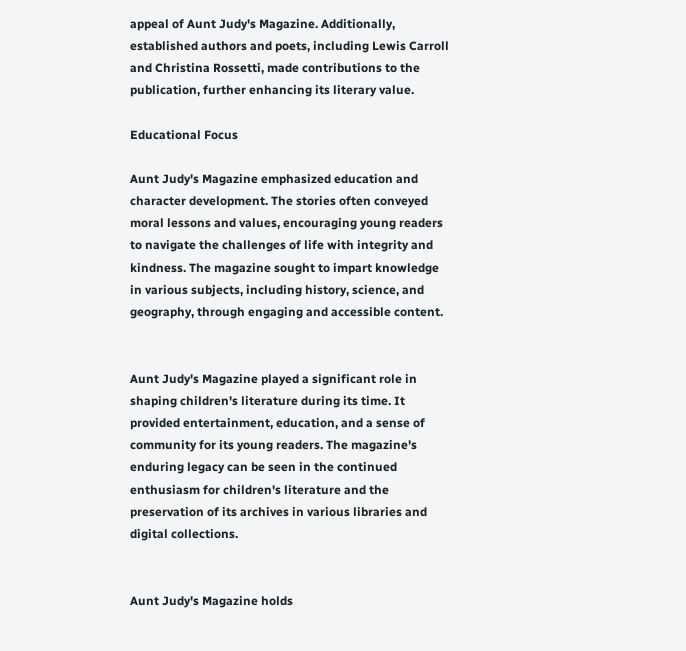appeal of Aunt Judy's Magazine. Additionally, established authors and poets, including Lewis Carroll and Christina Rossetti, made contributions to the publication, further enhancing its literary value.

Educational Focus

Aunt Judy's Magazine emphasized education and character development. The stories often conveyed moral lessons and values, encouraging young readers to navigate the challenges of life with integrity and kindness. The magazine sought to impart knowledge in various subjects, including history, science, and geography, through engaging and accessible content.


Aunt Judy's Magazine played a significant role in shaping children's literature during its time. It provided entertainment, education, and a sense of community for its young readers. The magazine's enduring legacy can be seen in the continued enthusiasm for children's literature and the preservation of its archives in various libraries and digital collections.


Aunt Judy's Magazine holds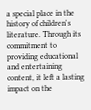a special place in the history of children's literature. Through its commitment to providing educational and entertaining content, it left a lasting impact on the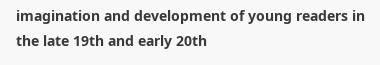imagination and development of young readers in the late 19th and early 20th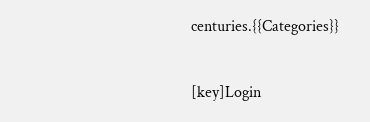centuries.{{Categories}}

[key]Login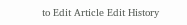to Edit Article Edit History